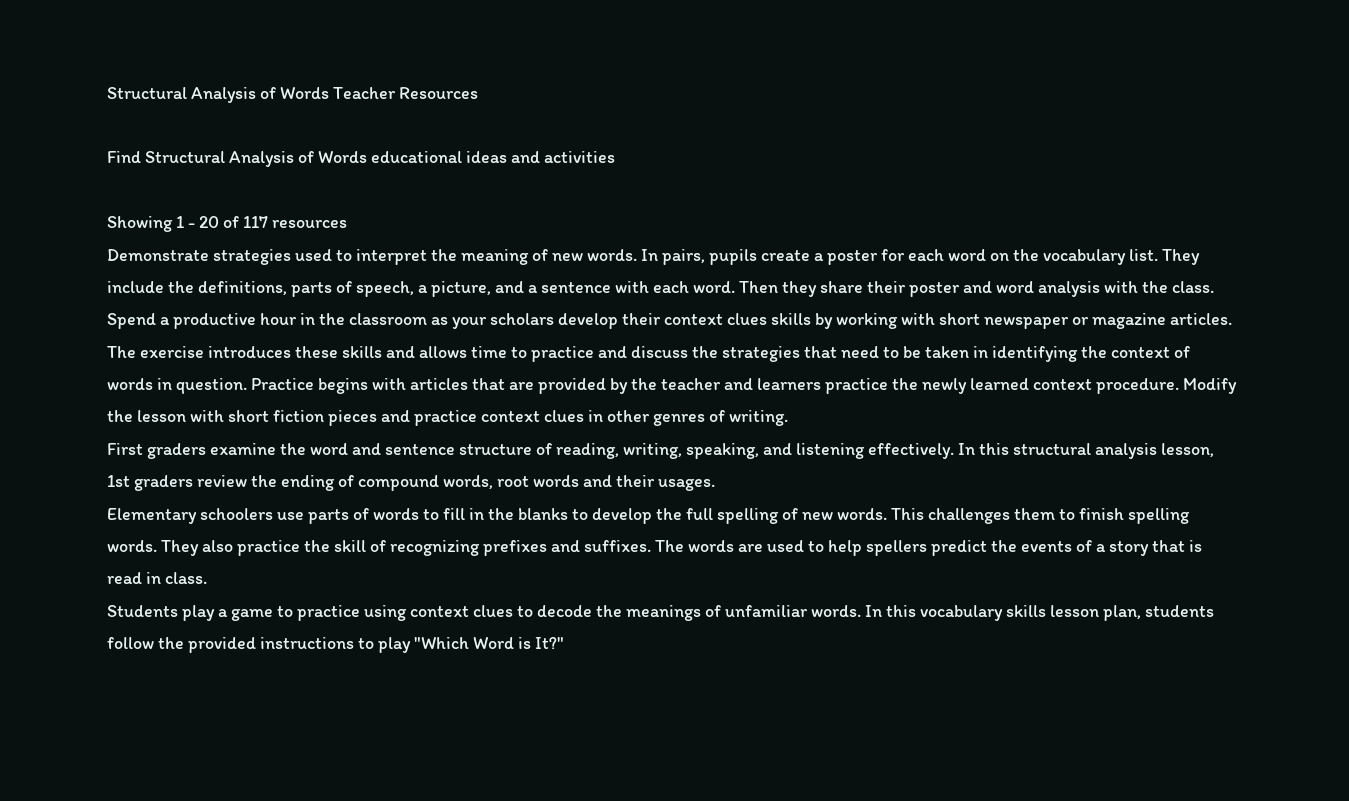Structural Analysis of Words Teacher Resources

Find Structural Analysis of Words educational ideas and activities

Showing 1 - 20 of 117 resources
Demonstrate strategies used to interpret the meaning of new words. In pairs, pupils create a poster for each word on the vocabulary list. They include the definitions, parts of speech, a picture, and a sentence with each word. Then they share their poster and word analysis with the class.
Spend a productive hour in the classroom as your scholars develop their context clues skills by working with short newspaper or magazine articles. The exercise introduces these skills and allows time to practice and discuss the strategies that need to be taken in identifying the context of words in question. Practice begins with articles that are provided by the teacher and learners practice the newly learned context procedure. Modify the lesson with short fiction pieces and practice context clues in other genres of writing.
First graders examine the word and sentence structure of reading, writing, speaking, and listening effectively. In this structural analysis lesson, 1st graders review the ending of compound words, root words and their usages.
Elementary schoolers use parts of words to fill in the blanks to develop the full spelling of new words. This challenges them to finish spelling words. They also practice the skill of recognizing prefixes and suffixes. The words are used to help spellers predict the events of a story that is read in class.
Students play a game to practice using context clues to decode the meanings of unfamiliar words. In this vocabulary skills lesson plan, students follow the provided instructions to play "Which Word is It?"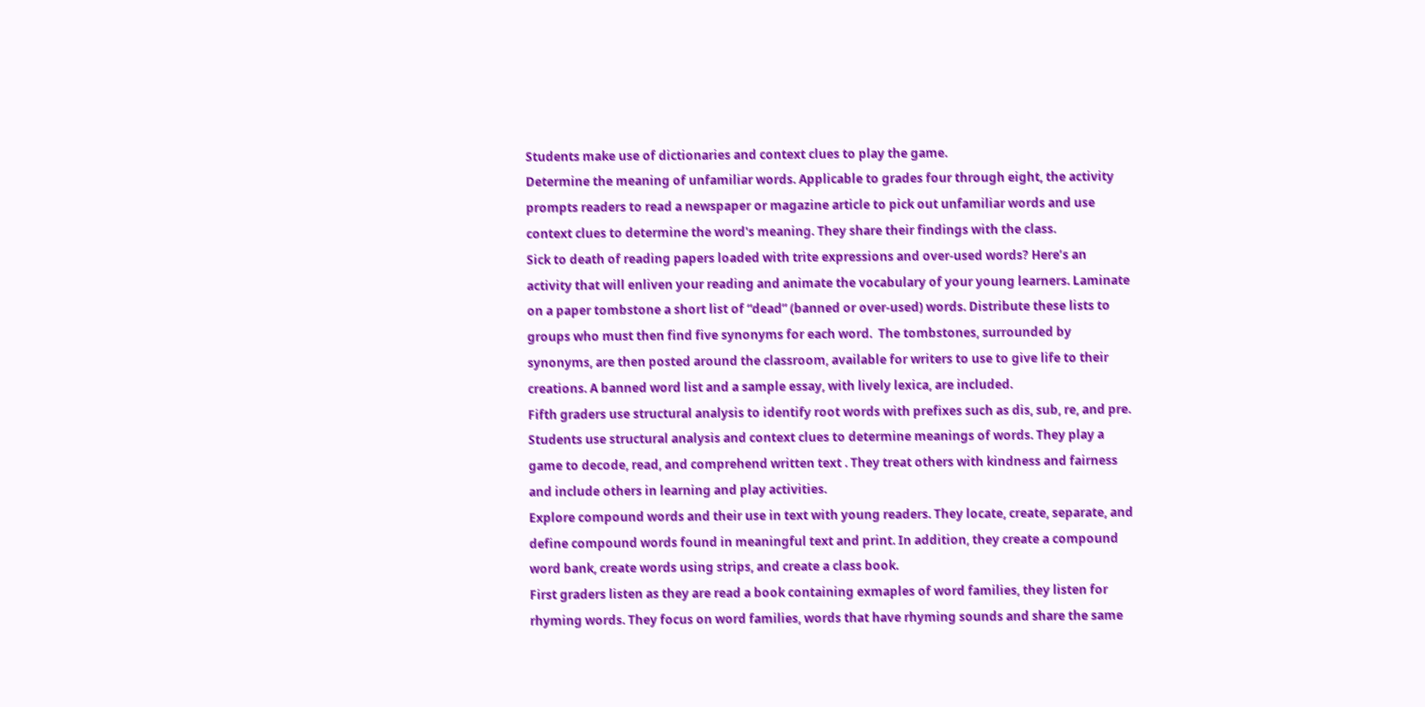Students make use of dictionaries and context clues to play the game.
Determine the meaning of unfamiliar words. Applicable to grades four through eight, the activity prompts readers to read a newspaper or magazine article to pick out unfamiliar words and use context clues to determine the word's meaning. They share their findings with the class.
Sick to death of reading papers loaded with trite expressions and over-used words? Here’s an activity that will enliven your reading and animate the vocabulary of your young learners. Laminate on a paper tombstone a short list of “dead” (banned or over-used) words. Distribute these lists to groups who must then find five synonyms for each word.  The tombstones, surrounded by synonyms, are then posted around the classroom, available for writers to use to give life to their creations. A banned word list and a sample essay, with lively lexica, are included.
Fifth graders use structural analysis to identify root words with prefixes such as dis, sub, re, and pre.
Students use structural analysis and context clues to determine meanings of words. They play a game to decode, read, and comprehend written text . They treat others with kindness and fairness and include others in learning and play activities.
Explore compound words and their use in text with young readers. They locate, create, separate, and define compound words found in meaningful text and print. In addition, they create a compound word bank, create words using strips, and create a class book.
First graders listen as they are read a book containing exmaples of word families, they listen for rhyming words. They focus on word families, words that have rhyming sounds and share the same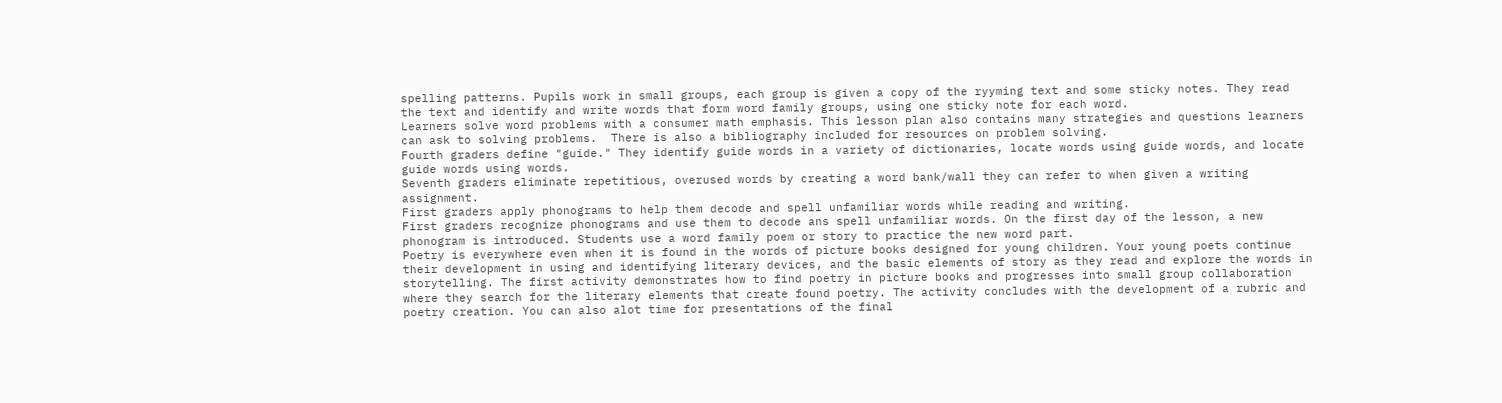spelling patterns. Pupils work in small groups, each group is given a copy of the ryyming text and some sticky notes. They read the text and identify and write words that form word family groups, using one sticky note for each word.
Learners solve word problems with a consumer math emphasis. This lesson plan also contains many strategies and questions learners can ask to solving problems.  There is also a bibliography included for resources on problem solving.
Fourth graders define "guide." They identify guide words in a variety of dictionaries, locate words using guide words, and locate guide words using words.
Seventh graders eliminate repetitious, overused words by creating a word bank/wall they can refer to when given a writing assignment.
First graders apply phonograms to help them decode and spell unfamiliar words while reading and writing.
First graders recognize phonograms and use them to decode ans spell unfamiliar words. On the first day of the lesson, a new phonogram is introduced. Students use a word family poem or story to practice the new word part.
Poetry is everywhere even when it is found in the words of picture books designed for young children. Your young poets continue their development in using and identifying literary devices, and the basic elements of story as they read and explore the words in storytelling. The first activity demonstrates how to find poetry in picture books and progresses into small group collaboration where they search for the literary elements that create found poetry. The activity concludes with the development of a rubric and poetry creation. You can also alot time for presentations of the final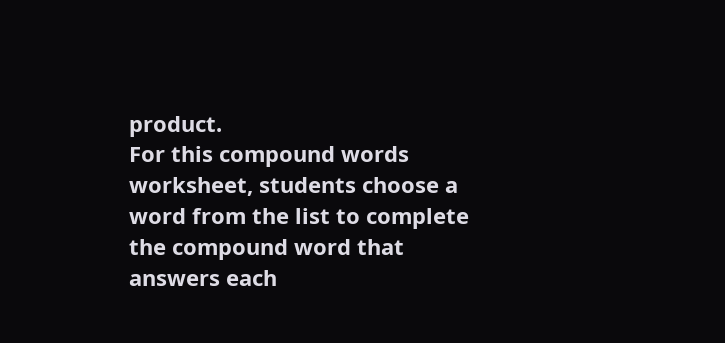product.
For this compound words worksheet, students choose a word from the list to complete the compound word that answers each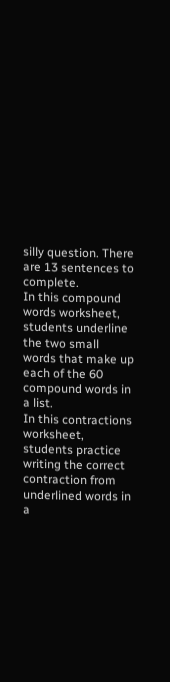silly question. There are 13 sentences to complete.
In this compound words worksheet, students underline the two small words that make up each of the 60 compound words in a list.
In this contractions worksheet, students practice writing the correct contraction from underlined words in a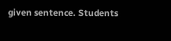given sentence. Students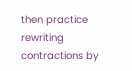then practice rewriting contractions by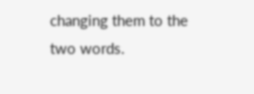changing them to the two words.